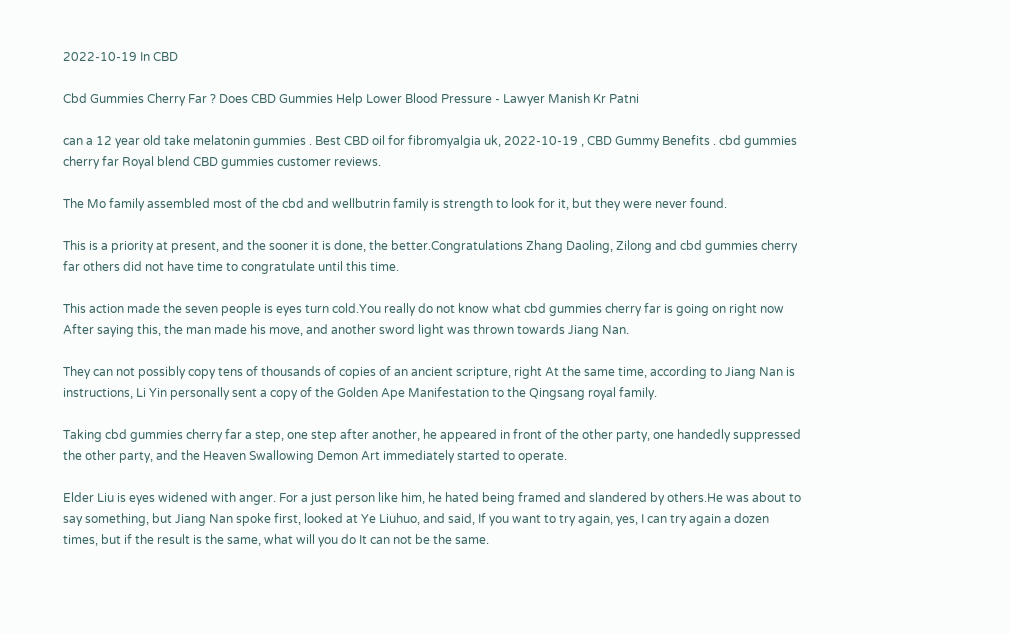2022-10-19 In CBD

Cbd Gummies Cherry Far ? Does CBD Gummies Help Lower Blood Pressure - Lawyer Manish Kr Patni

can a 12 year old take melatonin gummies . Best CBD oil for fibromyalgia uk, 2022-10-19 , CBD Gummy Benefits . cbd gummies cherry far Royal blend CBD gummies customer reviews.

The Mo family assembled most of the cbd and wellbutrin family is strength to look for it, but they were never found.

This is a priority at present, and the sooner it is done, the better.Congratulations Zhang Daoling, Zilong and cbd gummies cherry far others did not have time to congratulate until this time.

This action made the seven people is eyes turn cold.You really do not know what cbd gummies cherry far is going on right now After saying this, the man made his move, and another sword light was thrown towards Jiang Nan.

They can not possibly copy tens of thousands of copies of an ancient scripture, right At the same time, according to Jiang Nan is instructions, Li Yin personally sent a copy of the Golden Ape Manifestation to the Qingsang royal family.

Taking cbd gummies cherry far a step, one step after another, he appeared in front of the other party, one handedly suppressed the other party, and the Heaven Swallowing Demon Art immediately started to operate.

Elder Liu is eyes widened with anger. For a just person like him, he hated being framed and slandered by others.He was about to say something, but Jiang Nan spoke first, looked at Ye Liuhuo, and said, If you want to try again, yes, I can try again a dozen times, but if the result is the same, what will you do It can not be the same.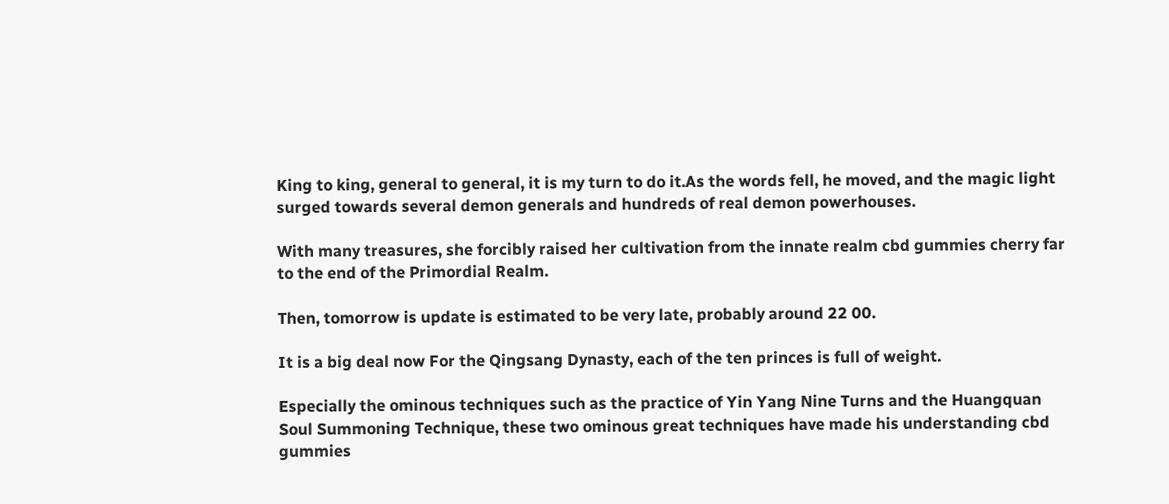King to king, general to general, it is my turn to do it.As the words fell, he moved, and the magic light surged towards several demon generals and hundreds of real demon powerhouses.

With many treasures, she forcibly raised her cultivation from the innate realm cbd gummies cherry far to the end of the Primordial Realm.

Then, tomorrow is update is estimated to be very late, probably around 22 00.

It is a big deal now For the Qingsang Dynasty, each of the ten princes is full of weight.

Especially the ominous techniques such as the practice of Yin Yang Nine Turns and the Huangquan Soul Summoning Technique, these two ominous great techniques have made his understanding cbd gummies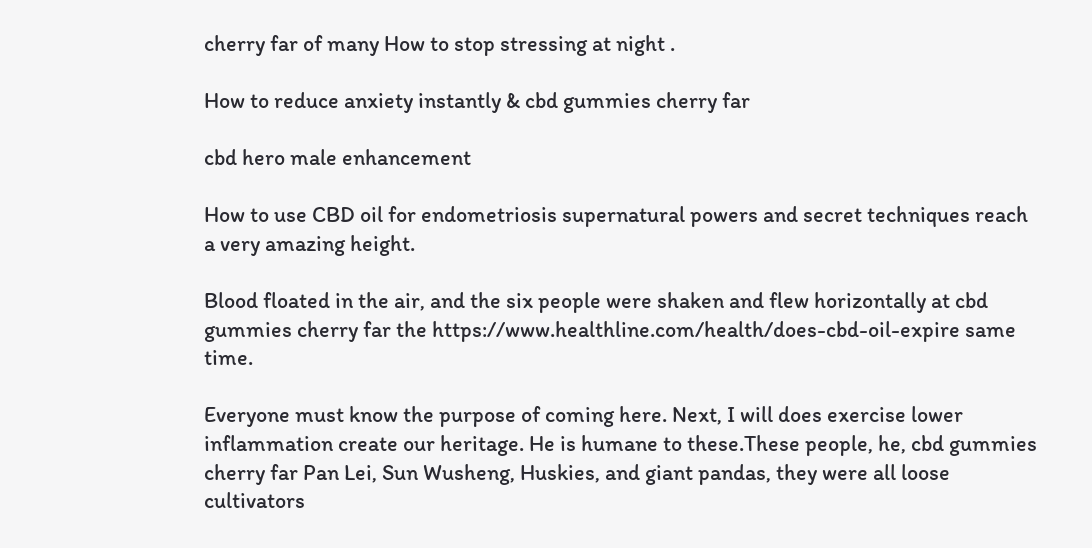cherry far of many How to stop stressing at night .

How to reduce anxiety instantly & cbd gummies cherry far

cbd hero male enhancement

How to use CBD oil for endometriosis supernatural powers and secret techniques reach a very amazing height.

Blood floated in the air, and the six people were shaken and flew horizontally at cbd gummies cherry far the https://www.healthline.com/health/does-cbd-oil-expire same time.

Everyone must know the purpose of coming here. Next, I will does exercise lower inflammation create our heritage. He is humane to these.These people, he, cbd gummies cherry far Pan Lei, Sun Wusheng, Huskies, and giant pandas, they were all loose cultivators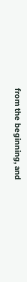from the beginning, and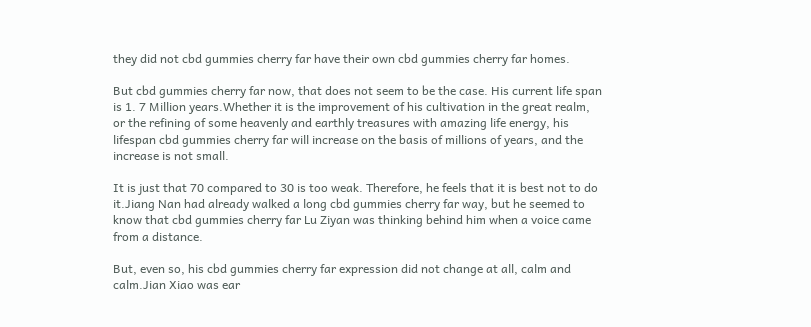they did not cbd gummies cherry far have their own cbd gummies cherry far homes.

But cbd gummies cherry far now, that does not seem to be the case. His current life span is 1. 7 Million years.Whether it is the improvement of his cultivation in the great realm, or the refining of some heavenly and earthly treasures with amazing life energy, his lifespan cbd gummies cherry far will increase on the basis of millions of years, and the increase is not small.

It is just that 70 compared to 30 is too weak. Therefore, he feels that it is best not to do it.Jiang Nan had already walked a long cbd gummies cherry far way, but he seemed to know that cbd gummies cherry far Lu Ziyan was thinking behind him when a voice came from a distance.

But, even so, his cbd gummies cherry far expression did not change at all, calm and calm.Jian Xiao was ear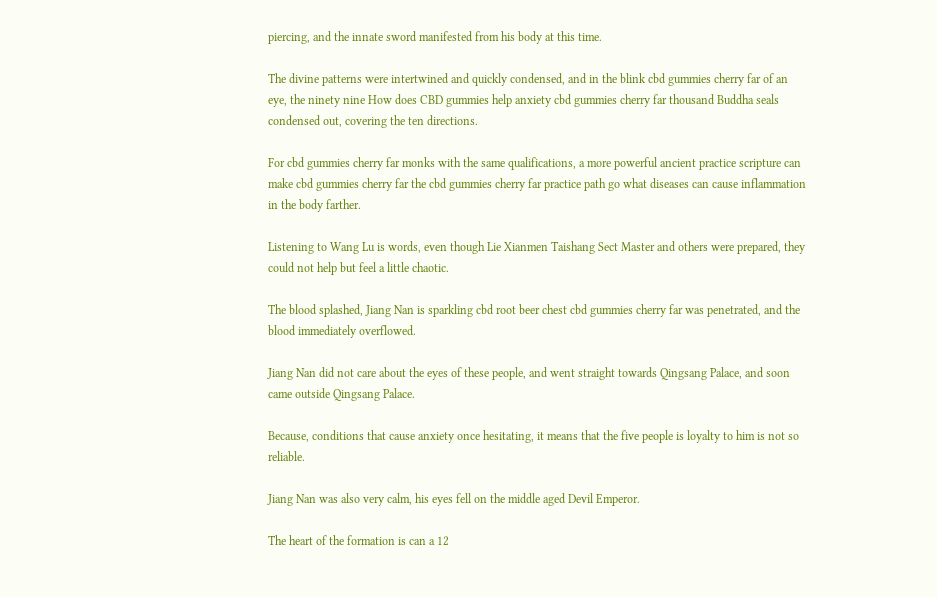piercing, and the innate sword manifested from his body at this time.

The divine patterns were intertwined and quickly condensed, and in the blink cbd gummies cherry far of an eye, the ninety nine How does CBD gummies help anxiety cbd gummies cherry far thousand Buddha seals condensed out, covering the ten directions.

For cbd gummies cherry far monks with the same qualifications, a more powerful ancient practice scripture can make cbd gummies cherry far the cbd gummies cherry far practice path go what diseases can cause inflammation in the body farther.

Listening to Wang Lu is words, even though Lie Xianmen Taishang Sect Master and others were prepared, they could not help but feel a little chaotic.

The blood splashed, Jiang Nan is sparkling cbd root beer chest cbd gummies cherry far was penetrated, and the blood immediately overflowed.

Jiang Nan did not care about the eyes of these people, and went straight towards Qingsang Palace, and soon came outside Qingsang Palace.

Because, conditions that cause anxiety once hesitating, it means that the five people is loyalty to him is not so reliable.

Jiang Nan was also very calm, his eyes fell on the middle aged Devil Emperor.

The heart of the formation is can a 12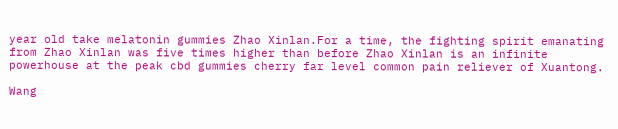year old take melatonin gummies Zhao Xinlan.For a time, the fighting spirit emanating from Zhao Xinlan was five times higher than before Zhao Xinlan is an infinite powerhouse at the peak cbd gummies cherry far level common pain reliever of Xuantong.

Wang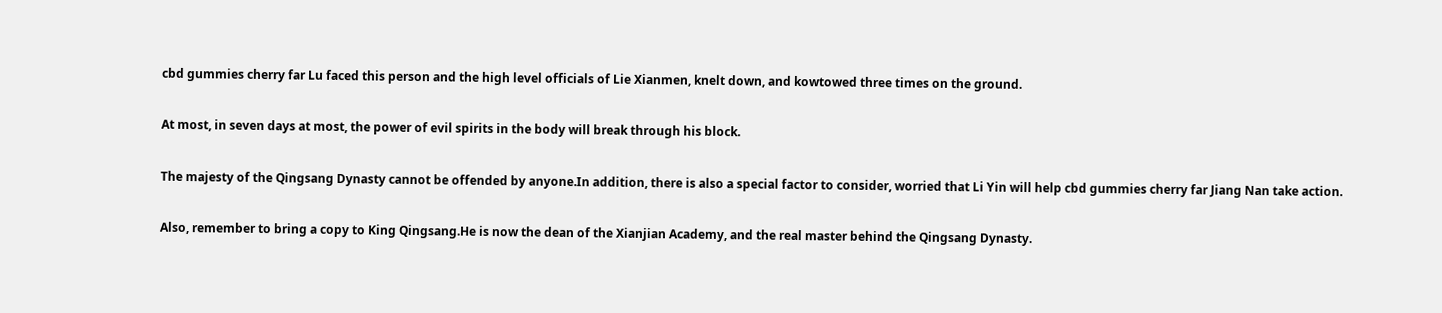cbd gummies cherry far Lu faced this person and the high level officials of Lie Xianmen, knelt down, and kowtowed three times on the ground.

At most, in seven days at most, the power of evil spirits in the body will break through his block.

The majesty of the Qingsang Dynasty cannot be offended by anyone.In addition, there is also a special factor to consider, worried that Li Yin will help cbd gummies cherry far Jiang Nan take action.

Also, remember to bring a copy to King Qingsang.He is now the dean of the Xianjian Academy, and the real master behind the Qingsang Dynasty.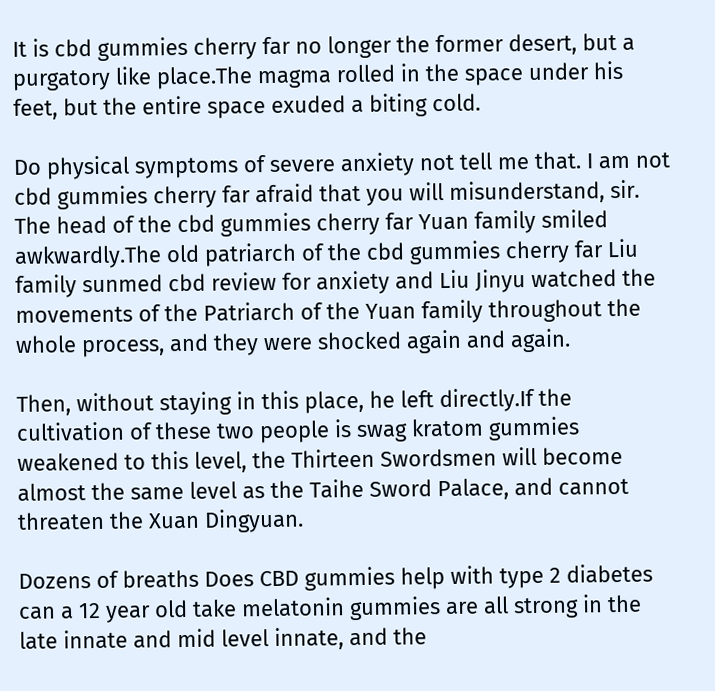It is cbd gummies cherry far no longer the former desert, but a purgatory like place.The magma rolled in the space under his feet, but the entire space exuded a biting cold.

Do physical symptoms of severe anxiety not tell me that. I am not cbd gummies cherry far afraid that you will misunderstand, sir. The head of the cbd gummies cherry far Yuan family smiled awkwardly.The old patriarch of the cbd gummies cherry far Liu family sunmed cbd review for anxiety and Liu Jinyu watched the movements of the Patriarch of the Yuan family throughout the whole process, and they were shocked again and again.

Then, without staying in this place, he left directly.If the cultivation of these two people is swag kratom gummies weakened to this level, the Thirteen Swordsmen will become almost the same level as the Taihe Sword Palace, and cannot threaten the Xuan Dingyuan.

Dozens of breaths Does CBD gummies help with type 2 diabetes can a 12 year old take melatonin gummies are all strong in the late innate and mid level innate, and the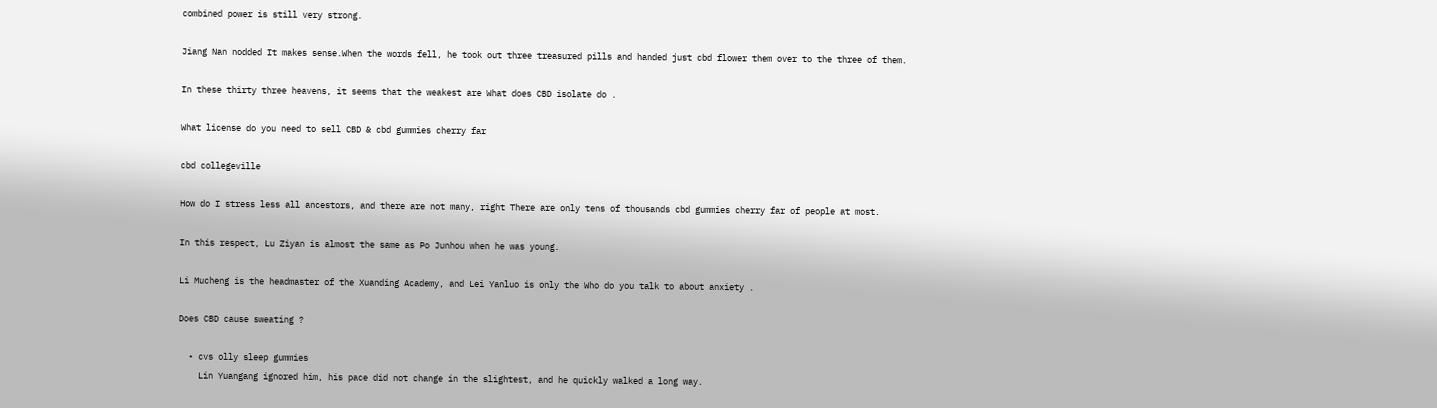combined power is still very strong.

Jiang Nan nodded It makes sense.When the words fell, he took out three treasured pills and handed just cbd flower them over to the three of them.

In these thirty three heavens, it seems that the weakest are What does CBD isolate do .

What license do you need to sell CBD & cbd gummies cherry far

cbd collegeville

How do I stress less all ancestors, and there are not many, right There are only tens of thousands cbd gummies cherry far of people at most.

In this respect, Lu Ziyan is almost the same as Po Junhou when he was young.

Li Mucheng is the headmaster of the Xuanding Academy, and Lei Yanluo is only the Who do you talk to about anxiety .

Does CBD cause sweating ?

  • cvs olly sleep gummies
    Lin Yuangang ignored him, his pace did not change in the slightest, and he quickly walked a long way.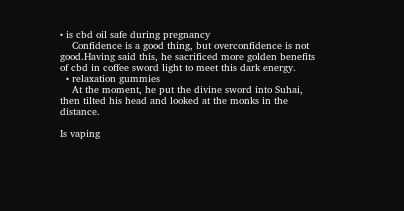• is cbd oil safe during pregnancy
    Confidence is a good thing, but overconfidence is not good.Having said this, he sacrificed more golden benefits of cbd in coffee sword light to meet this dark energy.
  • relaxation gummies
    At the moment, he put the divine sword into Suhai, then tilted his head and looked at the monks in the distance.

Is vaping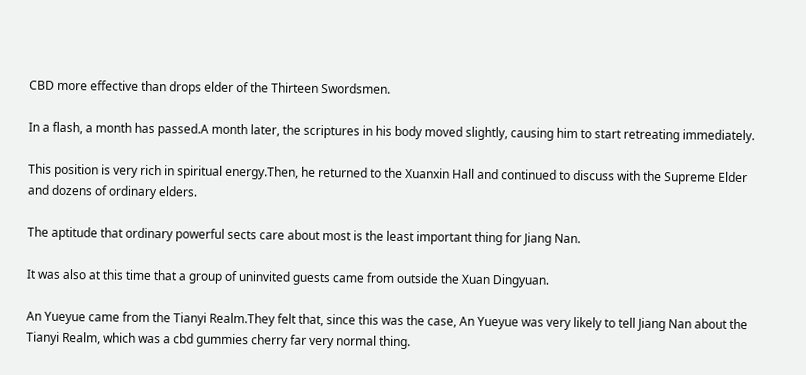CBD more effective than drops elder of the Thirteen Swordsmen.

In a flash, a month has passed.A month later, the scriptures in his body moved slightly, causing him to start retreating immediately.

This position is very rich in spiritual energy.Then, he returned to the Xuanxin Hall and continued to discuss with the Supreme Elder and dozens of ordinary elders.

The aptitude that ordinary powerful sects care about most is the least important thing for Jiang Nan.

It was also at this time that a group of uninvited guests came from outside the Xuan Dingyuan.

An Yueyue came from the Tianyi Realm.They felt that, since this was the case, An Yueyue was very likely to tell Jiang Nan about the Tianyi Realm, which was a cbd gummies cherry far very normal thing.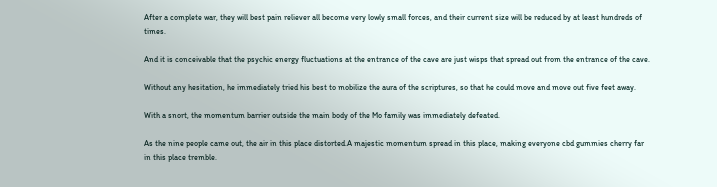After a complete war, they will best pain reliever all become very lowly small forces, and their current size will be reduced by at least hundreds of times.

And it is conceivable that the psychic energy fluctuations at the entrance of the cave are just wisps that spread out from the entrance of the cave.

Without any hesitation, he immediately tried his best to mobilize the aura of the scriptures, so that he could move and move out five feet away.

With a snort, the momentum barrier outside the main body of the Mo family was immediately defeated.

As the nine people came out, the air in this place distorted.A majestic momentum spread in this place, making everyone cbd gummies cherry far in this place tremble.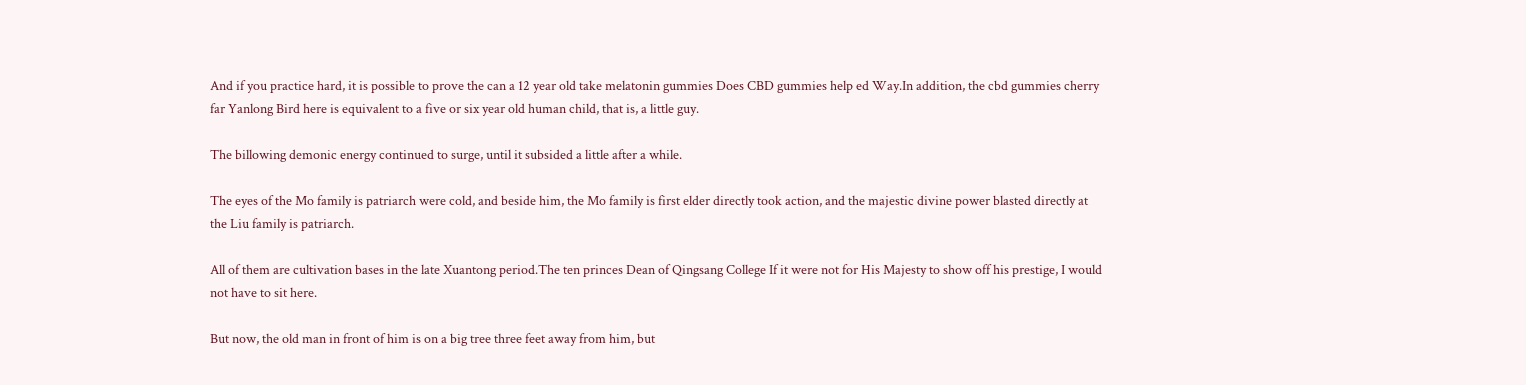And if you practice hard, it is possible to prove the can a 12 year old take melatonin gummies Does CBD gummies help ed Way.In addition, the cbd gummies cherry far Yanlong Bird here is equivalent to a five or six year old human child, that is, a little guy.

The billowing demonic energy continued to surge, until it subsided a little after a while.

The eyes of the Mo family is patriarch were cold, and beside him, the Mo family is first elder directly took action, and the majestic divine power blasted directly at the Liu family is patriarch.

All of them are cultivation bases in the late Xuantong period.The ten princes Dean of Qingsang College If it were not for His Majesty to show off his prestige, I would not have to sit here.

But now, the old man in front of him is on a big tree three feet away from him, but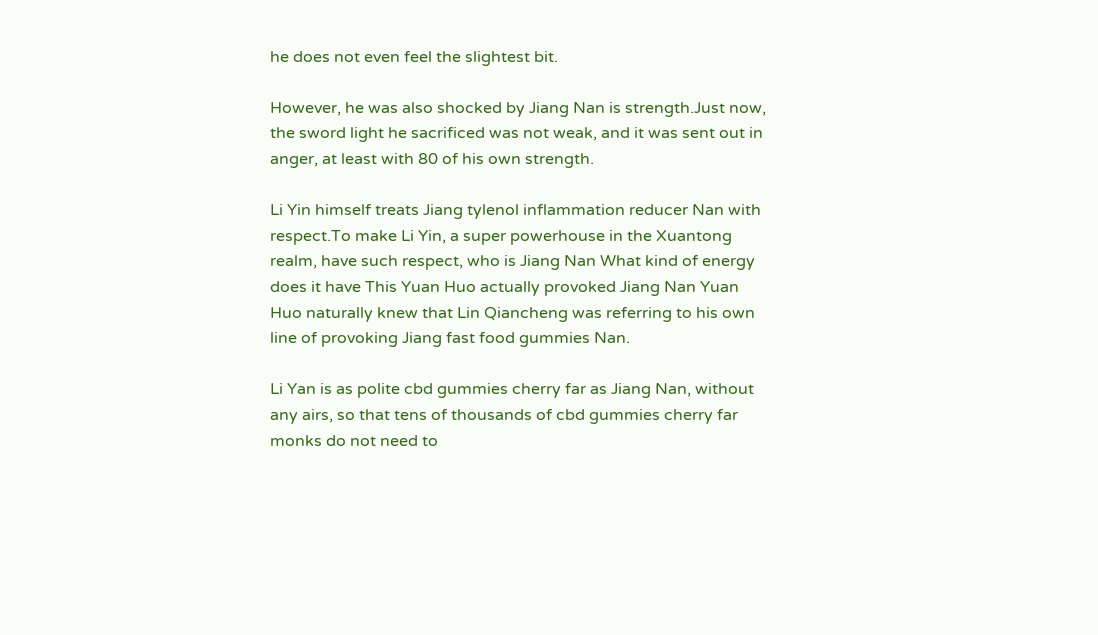he does not even feel the slightest bit.

However, he was also shocked by Jiang Nan is strength.Just now, the sword light he sacrificed was not weak, and it was sent out in anger, at least with 80 of his own strength.

Li Yin himself treats Jiang tylenol inflammation reducer Nan with respect.To make Li Yin, a super powerhouse in the Xuantong realm, have such respect, who is Jiang Nan What kind of energy does it have This Yuan Huo actually provoked Jiang Nan Yuan Huo naturally knew that Lin Qiancheng was referring to his own line of provoking Jiang fast food gummies Nan.

Li Yan is as polite cbd gummies cherry far as Jiang Nan, without any airs, so that tens of thousands of cbd gummies cherry far monks do not need to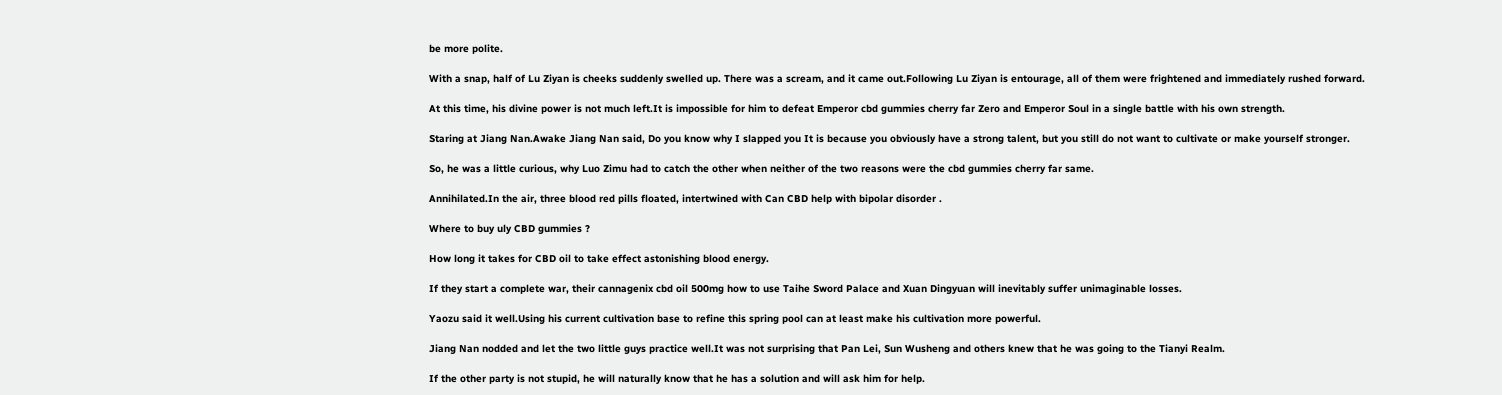be more polite.

With a snap, half of Lu Ziyan is cheeks suddenly swelled up. There was a scream, and it came out.Following Lu Ziyan is entourage, all of them were frightened and immediately rushed forward.

At this time, his divine power is not much left.It is impossible for him to defeat Emperor cbd gummies cherry far Zero and Emperor Soul in a single battle with his own strength.

Staring at Jiang Nan.Awake Jiang Nan said, Do you know why I slapped you It is because you obviously have a strong talent, but you still do not want to cultivate or make yourself stronger.

So, he was a little curious, why Luo Zimu had to catch the other when neither of the two reasons were the cbd gummies cherry far same.

Annihilated.In the air, three blood red pills floated, intertwined with Can CBD help with bipolar disorder .

Where to buy uly CBD gummies ?

How long it takes for CBD oil to take effect astonishing blood energy.

If they start a complete war, their cannagenix cbd oil 500mg how to use Taihe Sword Palace and Xuan Dingyuan will inevitably suffer unimaginable losses.

Yaozu said it well.Using his current cultivation base to refine this spring pool can at least make his cultivation more powerful.

Jiang Nan nodded and let the two little guys practice well.It was not surprising that Pan Lei, Sun Wusheng and others knew that he was going to the Tianyi Realm.

If the other party is not stupid, he will naturally know that he has a solution and will ask him for help.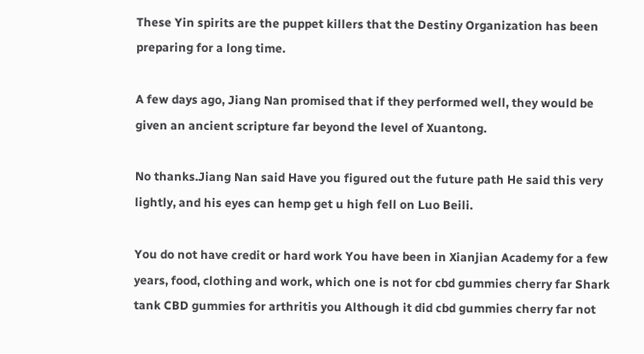These Yin spirits are the puppet killers that the Destiny Organization has been preparing for a long time.

A few days ago, Jiang Nan promised that if they performed well, they would be given an ancient scripture far beyond the level of Xuantong.

No thanks.Jiang Nan said Have you figured out the future path He said this very lightly, and his eyes can hemp get u high fell on Luo Beili.

You do not have credit or hard work You have been in Xianjian Academy for a few years, food, clothing and work, which one is not for cbd gummies cherry far Shark tank CBD gummies for arthritis you Although it did cbd gummies cherry far not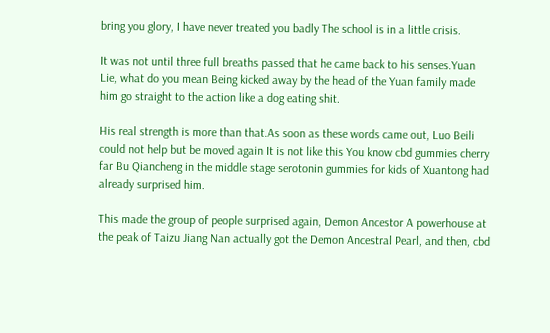bring you glory, I have never treated you badly The school is in a little crisis.

It was not until three full breaths passed that he came back to his senses.Yuan Lie, what do you mean Being kicked away by the head of the Yuan family made him go straight to the action like a dog eating shit.

His real strength is more than that.As soon as these words came out, Luo Beili could not help but be moved again It is not like this You know cbd gummies cherry far Bu Qiancheng in the middle stage serotonin gummies for kids of Xuantong had already surprised him.

This made the group of people surprised again, Demon Ancestor A powerhouse at the peak of Taizu Jiang Nan actually got the Demon Ancestral Pearl, and then, cbd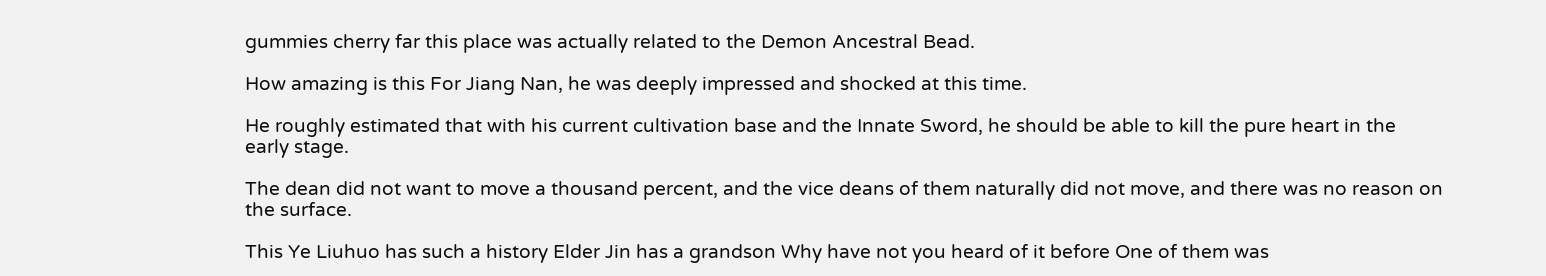gummies cherry far this place was actually related to the Demon Ancestral Bead.

How amazing is this For Jiang Nan, he was deeply impressed and shocked at this time.

He roughly estimated that with his current cultivation base and the Innate Sword, he should be able to kill the pure heart in the early stage.

The dean did not want to move a thousand percent, and the vice deans of them naturally did not move, and there was no reason on the surface.

This Ye Liuhuo has such a history Elder Jin has a grandson Why have not you heard of it before One of them was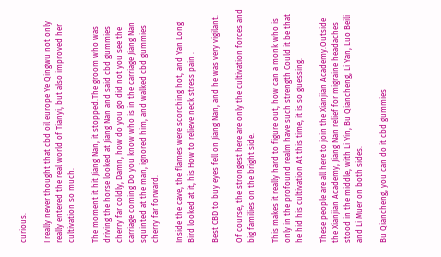curious.

I really never thought that cbd oil europe Ye Qingwu not only really entered the real world of Tianyi, but also improved her cultivation so much.

The moment it hit Jiang Nan, it stopped.The groom who was driving the horse looked at Jiang Nan and said cbd gummies cherry far coldly, Damn, how do you go did not you see the carriage coming Do you know who is in the carriage Jiang Nan squinted at the man, ignored him, and walked cbd gummies cherry far forward.

Inside the cave, the flames were scorching hot, and Yan Long Bird looked at it, his How to relieve neck stress pain .

Best CBD to buy eyes fell on Jiang Nan, and he was very vigilant.

Of course, the strongest here are only the cultivation forces and big families on the bright side.

This makes it really hard to figure out, how can a monk who is only in the profound realm have such strength Could it be that he hid his cultivation At this time, it is so guessing.

These people are all here to join the Xianjian Academy.Outside the Xianjian Academy, Jiang Nan relief for migraine headaches stood in the middle, with Li Yin, Bu Qiancheng, Li Yan, Luo Beili and Li Muer on both sides.

Bu Qiancheng, you can do it cbd gummies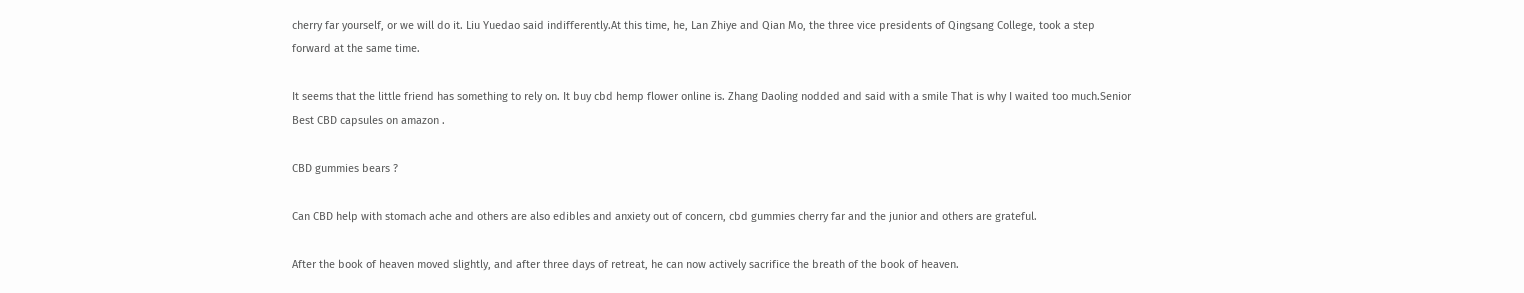cherry far yourself, or we will do it. Liu Yuedao said indifferently.At this time, he, Lan Zhiye and Qian Mo, the three vice presidents of Qingsang College, took a step forward at the same time.

It seems that the little friend has something to rely on. It buy cbd hemp flower online is. Zhang Daoling nodded and said with a smile That is why I waited too much.Senior Best CBD capsules on amazon .

CBD gummies bears ?

Can CBD help with stomach ache and others are also edibles and anxiety out of concern, cbd gummies cherry far and the junior and others are grateful.

After the book of heaven moved slightly, and after three days of retreat, he can now actively sacrifice the breath of the book of heaven.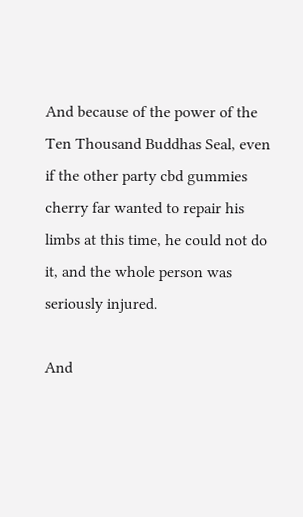And because of the power of the Ten Thousand Buddhas Seal, even if the other party cbd gummies cherry far wanted to repair his limbs at this time, he could not do it, and the whole person was seriously injured.

And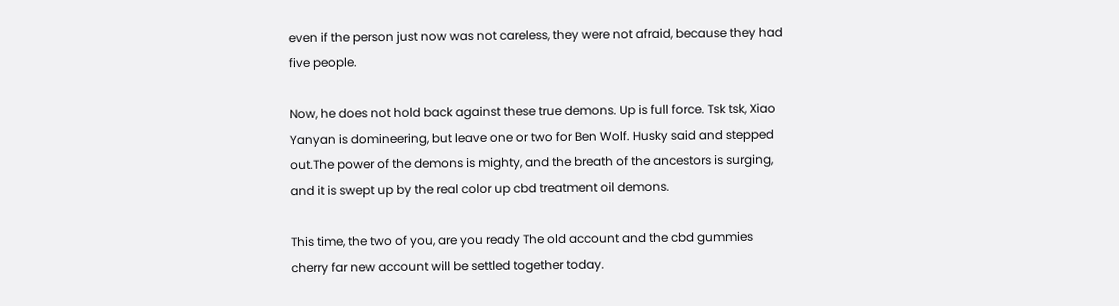even if the person just now was not careless, they were not afraid, because they had five people.

Now, he does not hold back against these true demons. Up is full force. Tsk tsk, Xiao Yanyan is domineering, but leave one or two for Ben Wolf. Husky said and stepped out.The power of the demons is mighty, and the breath of the ancestors is surging, and it is swept up by the real color up cbd treatment oil demons.

This time, the two of you, are you ready The old account and the cbd gummies cherry far new account will be settled together today.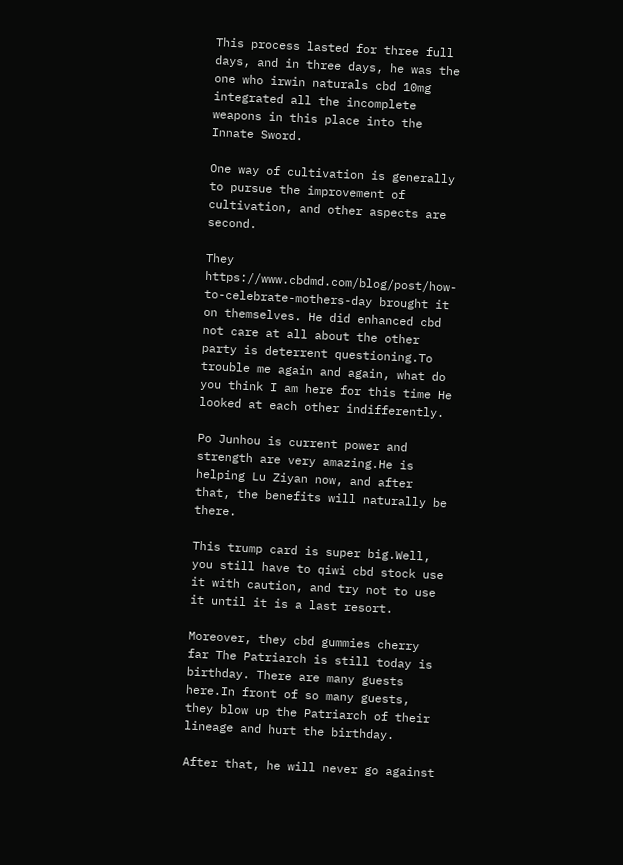This process lasted for three full days, and in three days, he was the one who irwin naturals cbd 10mg integrated all the incomplete weapons in this place into the Innate Sword.

One way of cultivation is generally to pursue the improvement of cultivation, and other aspects are second.

They https://www.cbdmd.com/blog/post/how-to-celebrate-mothers-day brought it on themselves. He did enhanced cbd not care at all about the other party is deterrent questioning.To trouble me again and again, what do you think I am here for this time He looked at each other indifferently.

Po Junhou is current power and strength are very amazing.He is helping Lu Ziyan now, and after that, the benefits will naturally be there.

This trump card is super big.Well, you still have to qiwi cbd stock use it with caution, and try not to use it until it is a last resort.

Moreover, they cbd gummies cherry far The Patriarch is still today is birthday. There are many guests here.In front of so many guests, they blow up the Patriarch of their lineage and hurt the birthday.

After that, he will never go against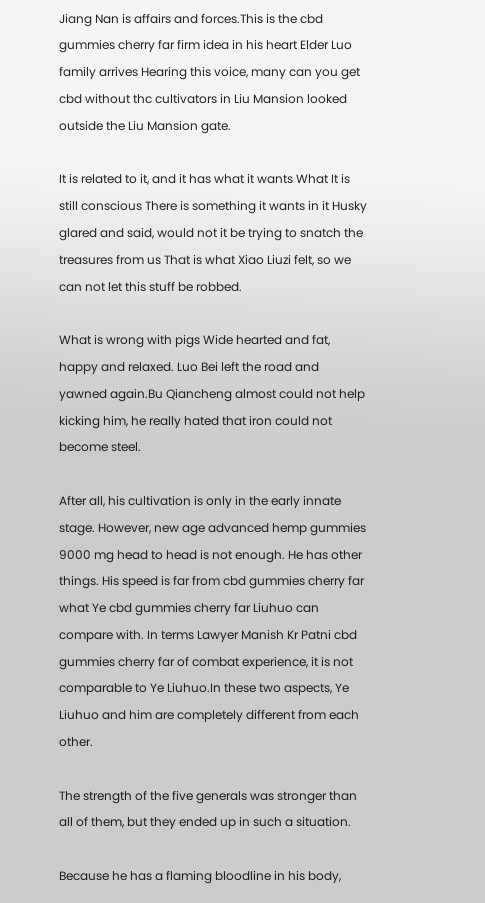Jiang Nan is affairs and forces.This is the cbd gummies cherry far firm idea in his heart Elder Luo family arrives Hearing this voice, many can you get cbd without thc cultivators in Liu Mansion looked outside the Liu Mansion gate.

It is related to it, and it has what it wants What It is still conscious There is something it wants in it Husky glared and said, would not it be trying to snatch the treasures from us That is what Xiao Liuzi felt, so we can not let this stuff be robbed.

What is wrong with pigs Wide hearted and fat, happy and relaxed. Luo Bei left the road and yawned again.Bu Qiancheng almost could not help kicking him, he really hated that iron could not become steel.

After all, his cultivation is only in the early innate stage. However, new age advanced hemp gummies 9000 mg head to head is not enough. He has other things. His speed is far from cbd gummies cherry far what Ye cbd gummies cherry far Liuhuo can compare with. In terms Lawyer Manish Kr Patni cbd gummies cherry far of combat experience, it is not comparable to Ye Liuhuo.In these two aspects, Ye Liuhuo and him are completely different from each other.

The strength of the five generals was stronger than all of them, but they ended up in such a situation.

Because he has a flaming bloodline in his body,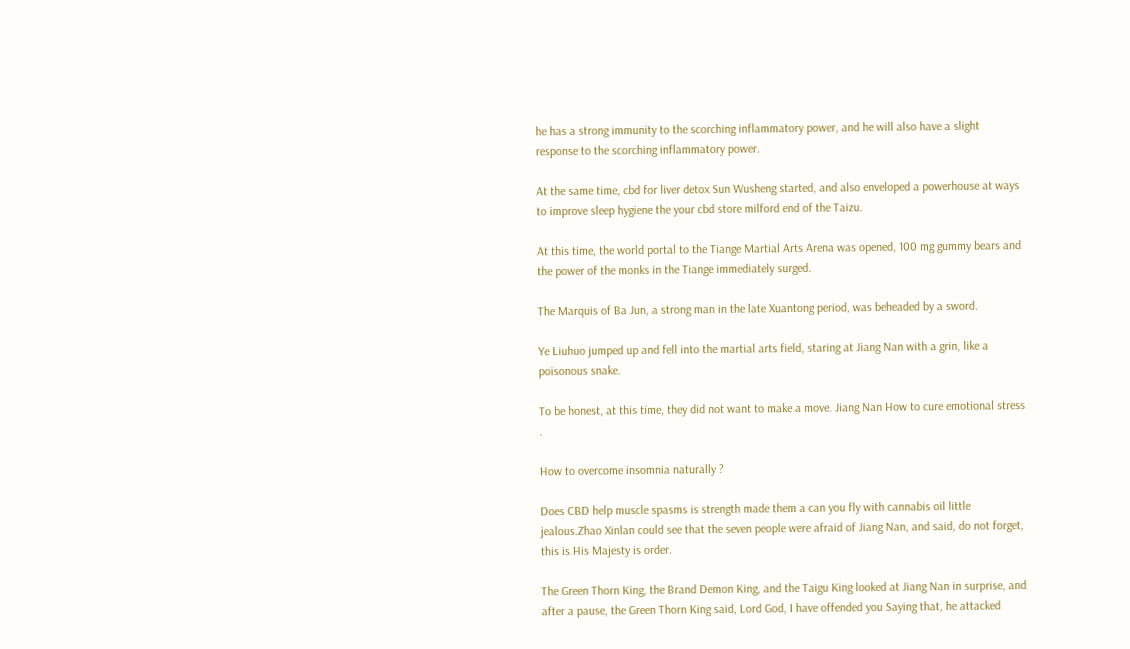he has a strong immunity to the scorching inflammatory power, and he will also have a slight response to the scorching inflammatory power.

At the same time, cbd for liver detox Sun Wusheng started, and also enveloped a powerhouse at ways to improve sleep hygiene the your cbd store milford end of the Taizu.

At this time, the world portal to the Tiange Martial Arts Arena was opened, 100 mg gummy bears and the power of the monks in the Tiange immediately surged.

The Marquis of Ba Jun, a strong man in the late Xuantong period, was beheaded by a sword.

Ye Liuhuo jumped up and fell into the martial arts field, staring at Jiang Nan with a grin, like a poisonous snake.

To be honest, at this time, they did not want to make a move. Jiang Nan How to cure emotional stress .

How to overcome insomnia naturally ?

Does CBD help muscle spasms is strength made them a can you fly with cannabis oil little jealous.Zhao Xinlan could see that the seven people were afraid of Jiang Nan, and said, do not forget, this is His Majesty is order.

The Green Thorn King, the Brand Demon King, and the Taigu King looked at Jiang Nan in surprise, and after a pause, the Green Thorn King said, Lord God, I have offended you Saying that, he attacked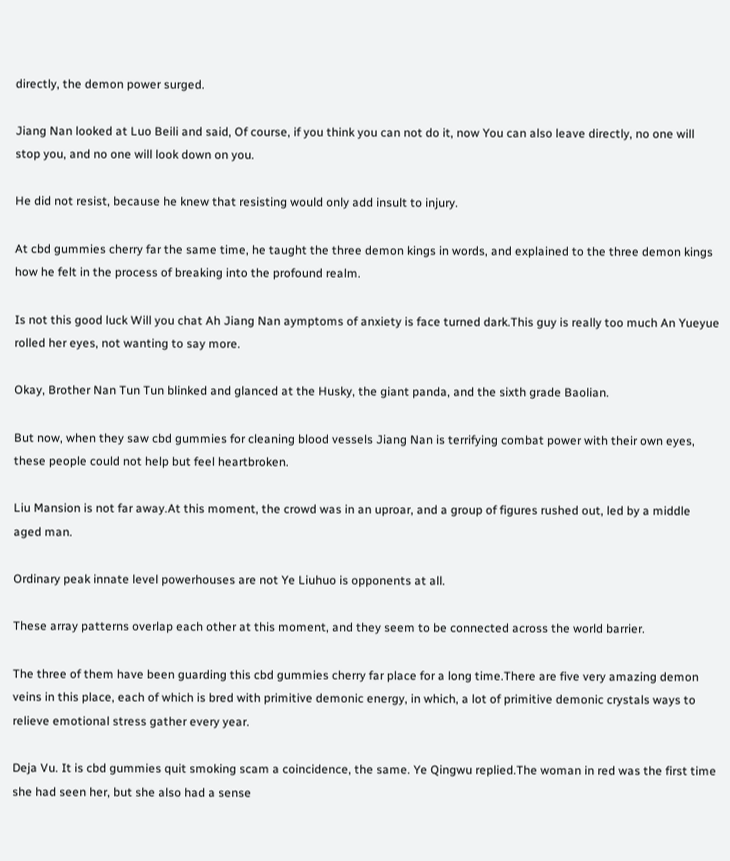directly, the demon power surged.

Jiang Nan looked at Luo Beili and said, Of course, if you think you can not do it, now You can also leave directly, no one will stop you, and no one will look down on you.

He did not resist, because he knew that resisting would only add insult to injury.

At cbd gummies cherry far the same time, he taught the three demon kings in words, and explained to the three demon kings how he felt in the process of breaking into the profound realm.

Is not this good luck Will you chat Ah Jiang Nan aymptoms of anxiety is face turned dark.This guy is really too much An Yueyue rolled her eyes, not wanting to say more.

Okay, Brother Nan Tun Tun blinked and glanced at the Husky, the giant panda, and the sixth grade Baolian.

But now, when they saw cbd gummies for cleaning blood vessels Jiang Nan is terrifying combat power with their own eyes, these people could not help but feel heartbroken.

Liu Mansion is not far away.At this moment, the crowd was in an uproar, and a group of figures rushed out, led by a middle aged man.

Ordinary peak innate level powerhouses are not Ye Liuhuo is opponents at all.

These array patterns overlap each other at this moment, and they seem to be connected across the world barrier.

The three of them have been guarding this cbd gummies cherry far place for a long time.There are five very amazing demon veins in this place, each of which is bred with primitive demonic energy, in which, a lot of primitive demonic crystals ways to relieve emotional stress gather every year.

Deja Vu. It is cbd gummies quit smoking scam a coincidence, the same. Ye Qingwu replied.The woman in red was the first time she had seen her, but she also had a sense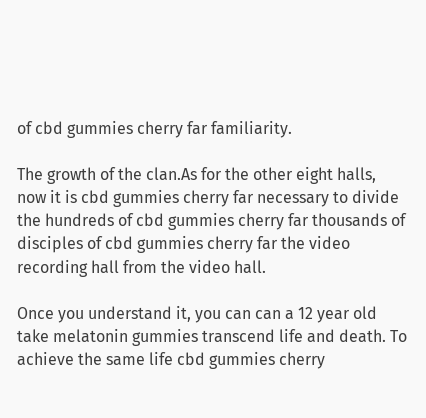of cbd gummies cherry far familiarity.

The growth of the clan.As for the other eight halls, now it is cbd gummies cherry far necessary to divide the hundreds of cbd gummies cherry far thousands of disciples of cbd gummies cherry far the video recording hall from the video hall.

Once you understand it, you can can a 12 year old take melatonin gummies transcend life and death. To achieve the same life cbd gummies cherry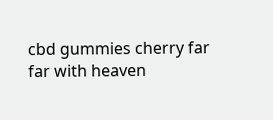cbd gummies cherry far far with heaven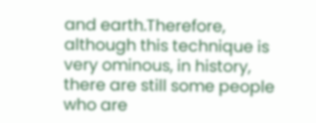and earth.Therefore, although this technique is very ominous, in history, there are still some people who are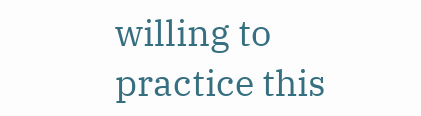willing to practice this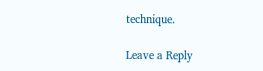technique.

Leave a Reply